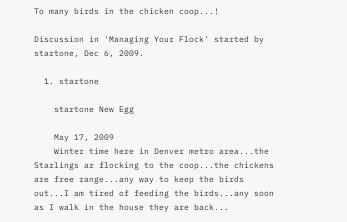To many birds in the chicken coop...!

Discussion in 'Managing Your Flock' started by startone, Dec 6, 2009.

  1. startone

    startone New Egg

    May 17, 2009
    Winter time here in Denver metro area...the Starlings ar flocking to the coop...the chickens are free range...any way to keep the birds out...I am tired of feeding the birds...any soon as I walk in the house they are back...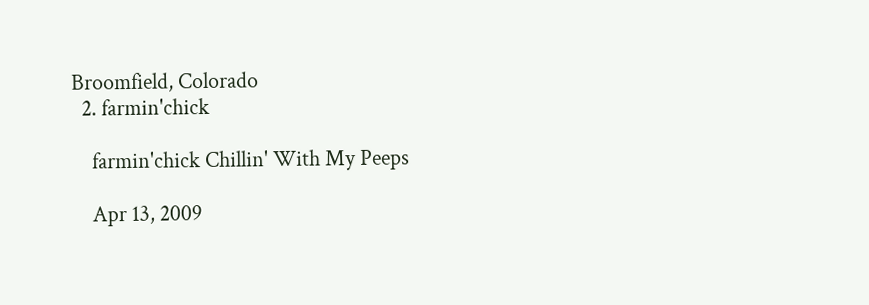Broomfield, Colorado
  2. farmin'chick

    farmin'chick Chillin' With My Peeps

    Apr 13, 2009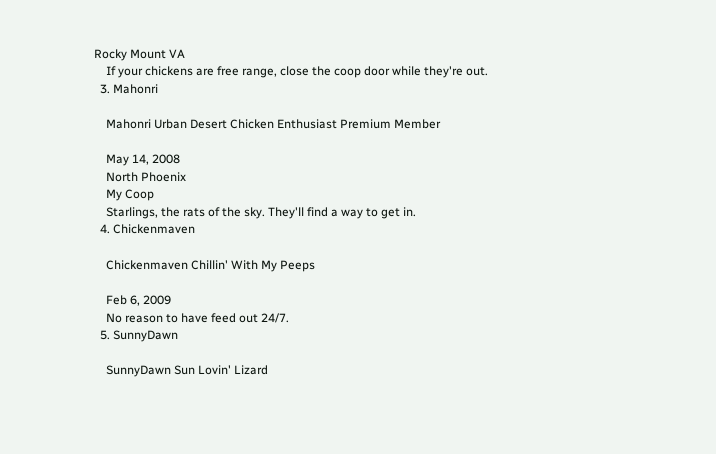Rocky Mount VA
    If your chickens are free range, close the coop door while they're out.
  3. Mahonri

    Mahonri Urban Desert Chicken Enthusiast Premium Member

    May 14, 2008
    North Phoenix
    My Coop
    Starlings, the rats of the sky. They'll find a way to get in.
  4. Chickenmaven

    Chickenmaven Chillin' With My Peeps

    Feb 6, 2009
    No reason to have feed out 24/7.
  5. SunnyDawn

    SunnyDawn Sun Lovin' Lizard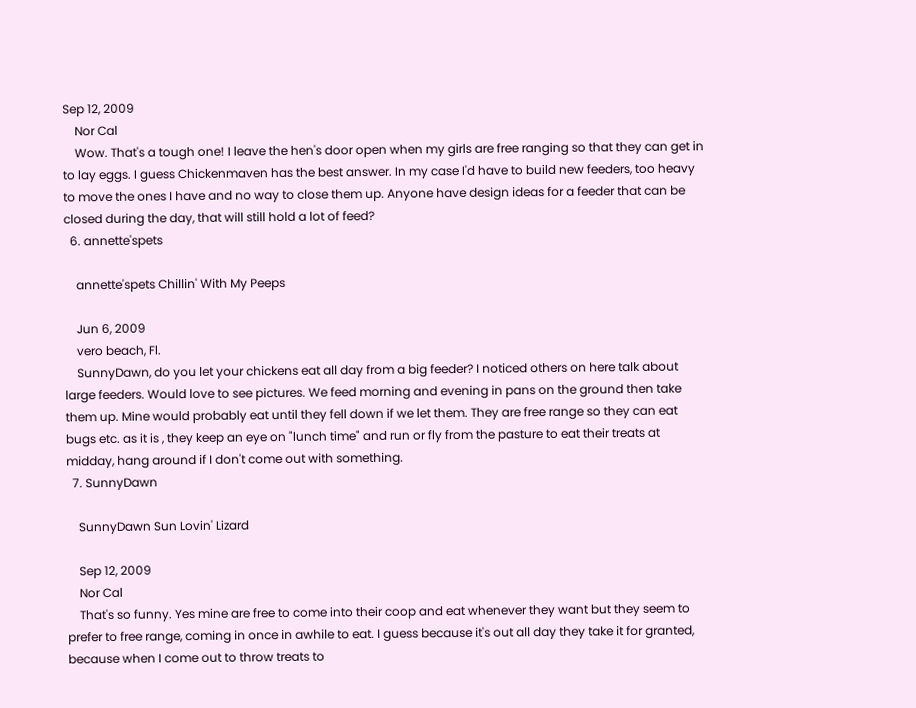Sep 12, 2009
    Nor Cal
    Wow. That's a tough one! I leave the hen's door open when my girls are free ranging so that they can get in to lay eggs. I guess Chickenmaven has the best answer. In my case I'd have to build new feeders, too heavy to move the ones I have and no way to close them up. Anyone have design ideas for a feeder that can be closed during the day, that will still hold a lot of feed?
  6. annette'spets

    annette'spets Chillin' With My Peeps

    Jun 6, 2009
    vero beach, Fl.
    SunnyDawn, do you let your chickens eat all day from a big feeder? I noticed others on here talk about large feeders. Would love to see pictures. We feed morning and evening in pans on the ground then take them up. Mine would probably eat until they fell down if we let them. They are free range so they can eat bugs etc. as it is , they keep an eye on "lunch time" and run or fly from the pasture to eat their treats at midday, hang around if I don't come out with something.
  7. SunnyDawn

    SunnyDawn Sun Lovin' Lizard

    Sep 12, 2009
    Nor Cal
    That's so funny. Yes mine are free to come into their coop and eat whenever they want but they seem to prefer to free range, coming in once in awhile to eat. I guess because it's out all day they take it for granted, because when I come out to throw treats to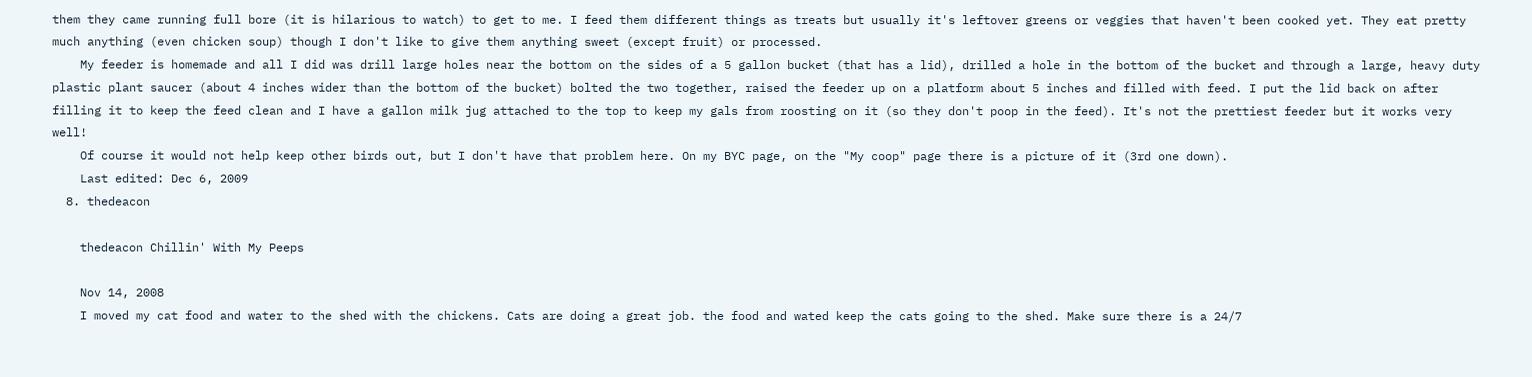them they came running full bore (it is hilarious to watch) to get to me. I feed them different things as treats but usually it's leftover greens or veggies that haven't been cooked yet. They eat pretty much anything (even chicken soup) though I don't like to give them anything sweet (except fruit) or processed.
    My feeder is homemade and all I did was drill large holes near the bottom on the sides of a 5 gallon bucket (that has a lid), drilled a hole in the bottom of the bucket and through a large, heavy duty plastic plant saucer (about 4 inches wider than the bottom of the bucket) bolted the two together, raised the feeder up on a platform about 5 inches and filled with feed. I put the lid back on after filling it to keep the feed clean and I have a gallon milk jug attached to the top to keep my gals from roosting on it (so they don't poop in the feed). It's not the prettiest feeder but it works very well!
    Of course it would not help keep other birds out, but I don't have that problem here. On my BYC page, on the "My coop" page there is a picture of it (3rd one down).
    Last edited: Dec 6, 2009
  8. thedeacon

    thedeacon Chillin' With My Peeps

    Nov 14, 2008
    I moved my cat food and water to the shed with the chickens. Cats are doing a great job. the food and wated keep the cats going to the shed. Make sure there is a 24/7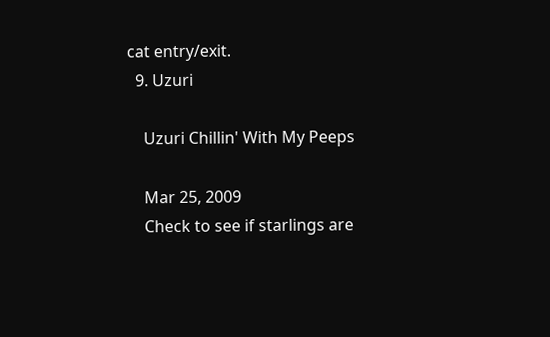cat entry/exit.
  9. Uzuri

    Uzuri Chillin' With My Peeps

    Mar 25, 2009
    Check to see if starlings are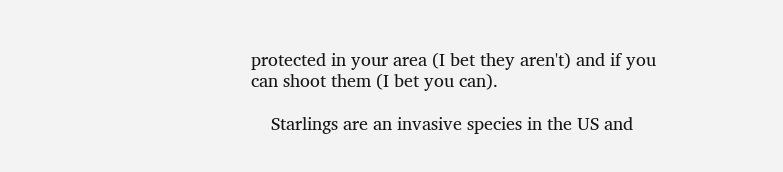protected in your area (I bet they aren't) and if you can shoot them (I bet you can).

    Starlings are an invasive species in the US and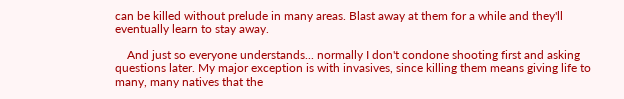can be killed without prelude in many areas. Blast away at them for a while and they'll eventually learn to stay away.

    And just so everyone understands... normally I don't condone shooting first and asking questions later. My major exception is with invasives, since killing them means giving life to many, many natives that the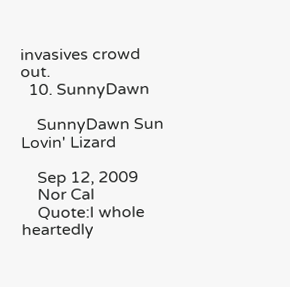invasives crowd out.
  10. SunnyDawn

    SunnyDawn Sun Lovin' Lizard

    Sep 12, 2009
    Nor Cal
    Quote:I whole heartedly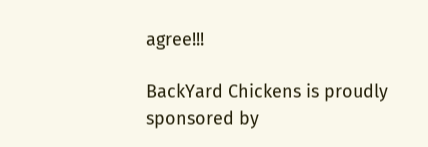agree!!!

BackYard Chickens is proudly sponsored by